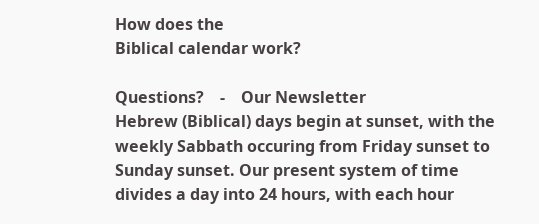How does the
Biblical calendar work?

Questions?    -    Our Newsletter
Hebrew (Biblical) days begin at sunset, with the weekly Sabbath occuring from Friday sunset to Sunday sunset. Our present system of time divides a day into 24 hours, with each hour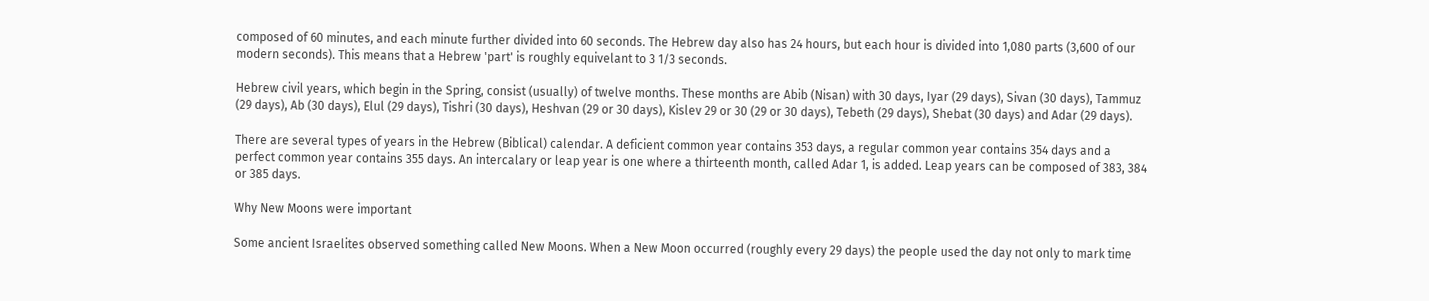composed of 60 minutes, and each minute further divided into 60 seconds. The Hebrew day also has 24 hours, but each hour is divided into 1,080 parts (3,600 of our modern seconds). This means that a Hebrew 'part' is roughly equivelant to 3 1/3 seconds.

Hebrew civil years, which begin in the Spring, consist (usually) of twelve months. These months are Abib (Nisan) with 30 days, Iyar (29 days), Sivan (30 days), Tammuz (29 days), Ab (30 days), Elul (29 days), Tishri (30 days), Heshvan (29 or 30 days), Kislev 29 or 30 (29 or 30 days), Tebeth (29 days), Shebat (30 days) and Adar (29 days).

There are several types of years in the Hebrew (Biblical) calendar. A deficient common year contains 353 days, a regular common year contains 354 days and a perfect common year contains 355 days. An intercalary or leap year is one where a thirteenth month, called Adar 1, is added. Leap years can be composed of 383, 384 or 385 days.

Why New Moons were important

Some ancient Israelites observed something called New Moons. When a New Moon occurred (roughly every 29 days) the people used the day not only to mark time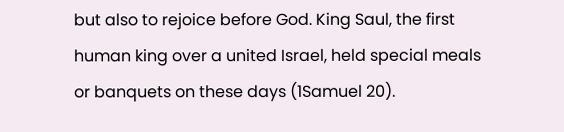but also to rejoice before God. King Saul, the first human king over a united Israel, held special meals or banquets on these days (1Samuel 20).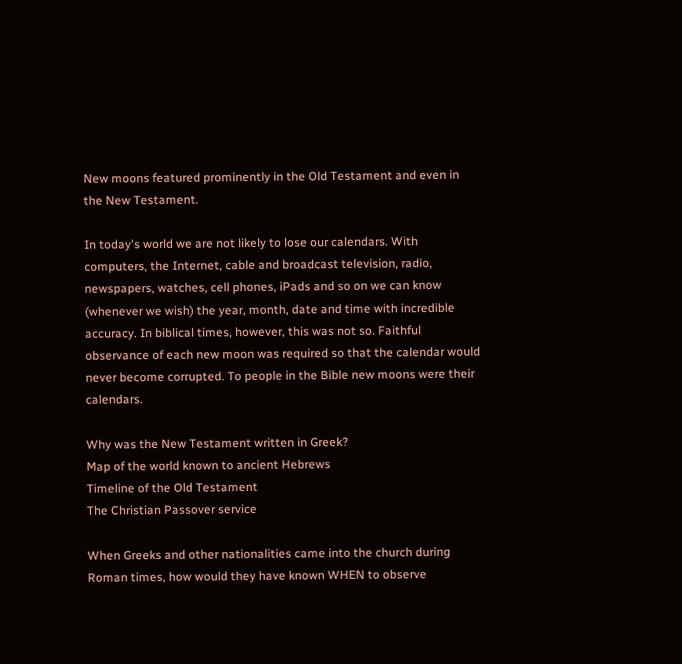New moons featured prominently in the Old Testament and even in the New Testament.

In today's world we are not likely to lose our calendars. With computers, the Internet, cable and broadcast television, radio, newspapers, watches, cell phones, iPads and so on we can know (whenever we wish) the year, month, date and time with incredible accuracy. In biblical times, however, this was not so. Faithful observance of each new moon was required so that the calendar would never become corrupted. To people in the Bible new moons were their calendars.

Why was the New Testament written in Greek?
Map of the world known to ancient Hebrews
Timeline of the Old Testament
The Christian Passover service

When Greeks and other nationalities came into the church during Roman times, how would they have known WHEN to observe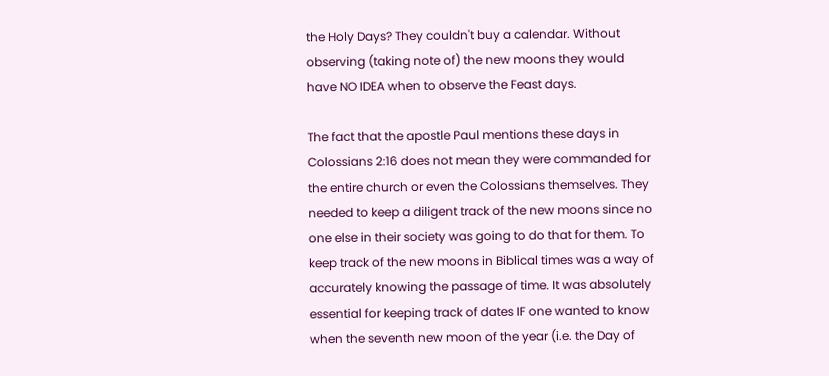the Holy Days? They couldn't buy a calendar. Without observing (taking note of) the new moons they would have NO IDEA when to observe the Feast days.

The fact that the apostle Paul mentions these days in Colossians 2:16 does not mean they were commanded for the entire church or even the Colossians themselves. They needed to keep a diligent track of the new moons since no one else in their society was going to do that for them. To keep track of the new moons in Biblical times was a way of accurately knowing the passage of time. It was absolutely essential for keeping track of dates IF one wanted to know when the seventh new moon of the year (i.e. the Day of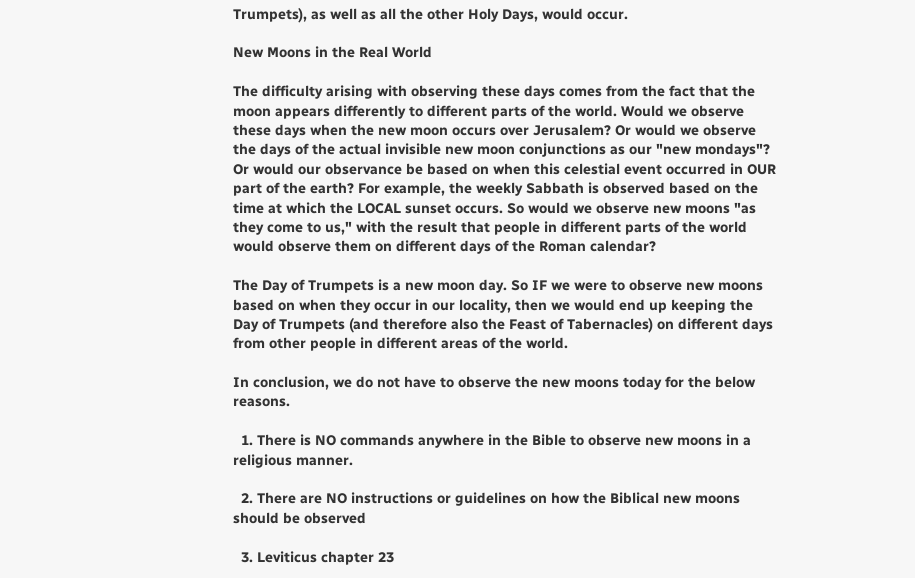Trumpets), as well as all the other Holy Days, would occur.

New Moons in the Real World

The difficulty arising with observing these days comes from the fact that the moon appears differently to different parts of the world. Would we observe these days when the new moon occurs over Jerusalem? Or would we observe the days of the actual invisible new moon conjunctions as our "new mondays"? Or would our observance be based on when this celestial event occurred in OUR part of the earth? For example, the weekly Sabbath is observed based on the time at which the LOCAL sunset occurs. So would we observe new moons "as they come to us," with the result that people in different parts of the world would observe them on different days of the Roman calendar?

The Day of Trumpets is a new moon day. So IF we were to observe new moons based on when they occur in our locality, then we would end up keeping the Day of Trumpets (and therefore also the Feast of Tabernacles) on different days from other people in different areas of the world.

In conclusion, we do not have to observe the new moons today for the below reasons.

  1. There is NO commands anywhere in the Bible to observe new moons in a religious manner.

  2. There are NO instructions or guidelines on how the Biblical new moons should be observed

  3. Leviticus chapter 23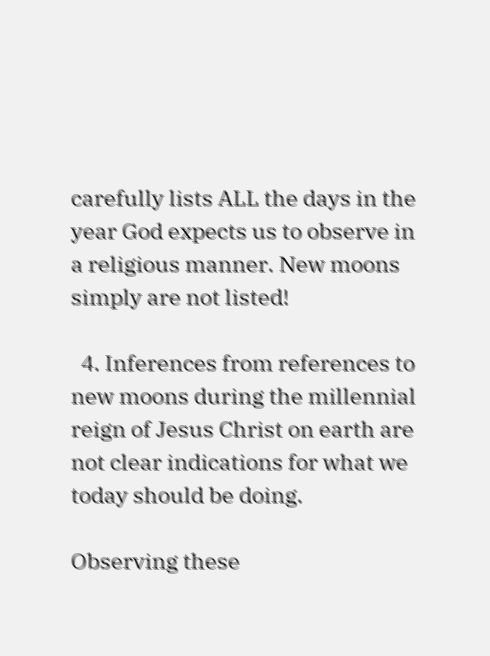carefully lists ALL the days in the year God expects us to observe in a religious manner. New moons simply are not listed!

  4. Inferences from references to new moons during the millennial reign of Jesus Christ on earth are not clear indications for what we today should be doing.

Observing these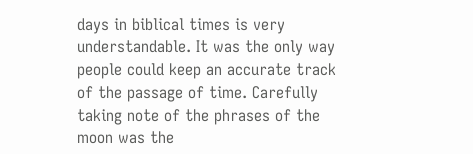days in biblical times is very understandable. It was the only way people could keep an accurate track of the passage of time. Carefully taking note of the phrases of the moon was the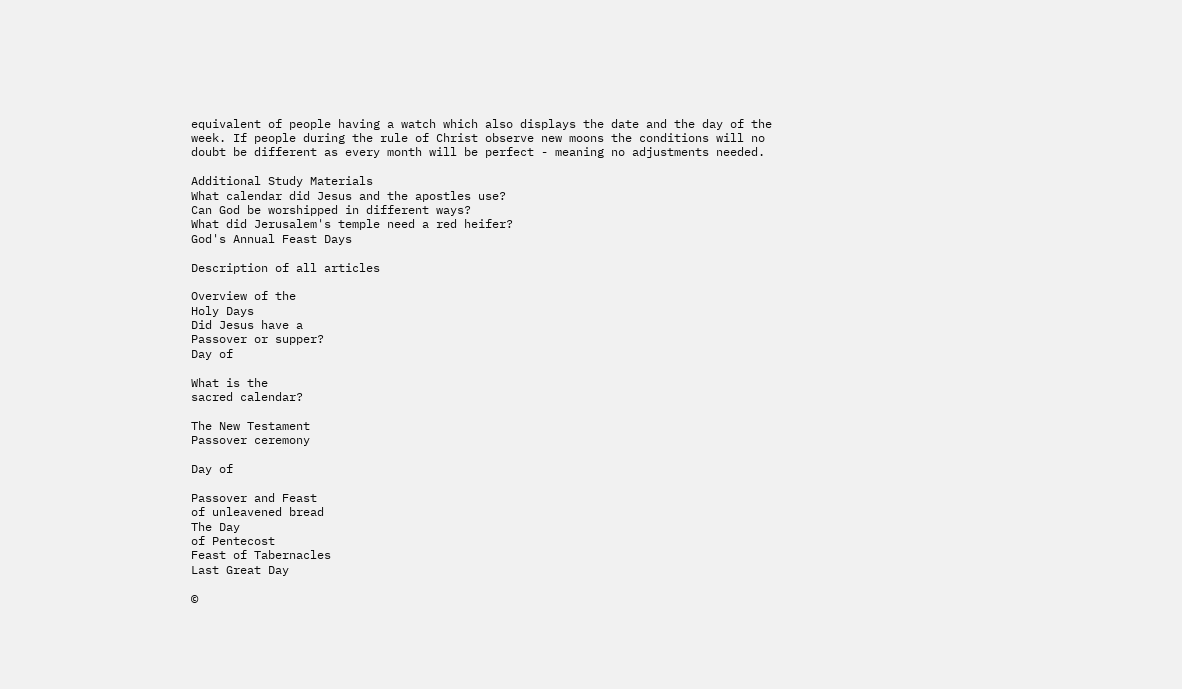equivalent of people having a watch which also displays the date and the day of the week. If people during the rule of Christ observe new moons the conditions will no doubt be different as every month will be perfect - meaning no adjustments needed.

Additional Study Materials
What calendar did Jesus and the apostles use?
Can God be worshipped in different ways?
What did Jerusalem's temple need a red heifer?
God's Annual Feast Days

Description of all articles

Overview of the
Holy Days
Did Jesus have a
Passover or supper?
Day of

What is the
sacred calendar?

The New Testament
Passover ceremony

Day of

Passover and Feast
of unleavened bread
The Day
of Pentecost
Feast of Tabernacles
Last Great Day

©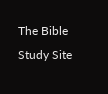The Bible Study Site